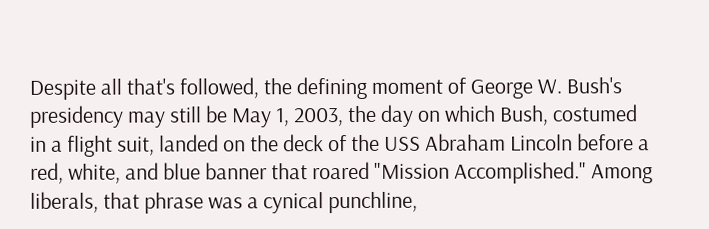Despite all that's followed, the defining moment of George W. Bush's presidency may still be May 1, 2003, the day on which Bush, costumed in a flight suit, landed on the deck of the USS Abraham Lincoln before a red, white, and blue banner that roared "Mission Accomplished." Among liberals, that phrase was a cynical punchline,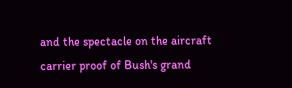and the spectacle on the aircraft carrier proof of Bush's grand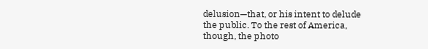delusion—that, or his intent to delude the public. To the rest of America, though, the photo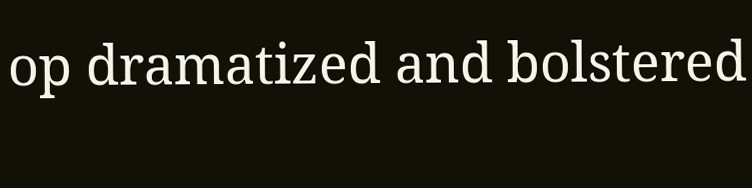op dramatized and bolstered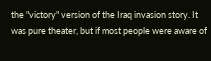the "victory" version of the Iraq invasion story. It was pure theater, but if most people were aware of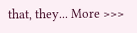that, they... More >>>